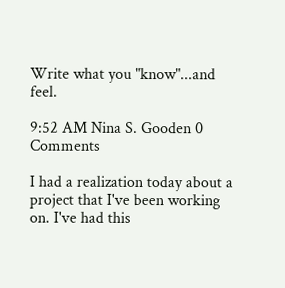Write what you "know"...and feel.

9:52 AM Nina S. Gooden 0 Comments

I had a realization today about a project that I've been working on. I've had this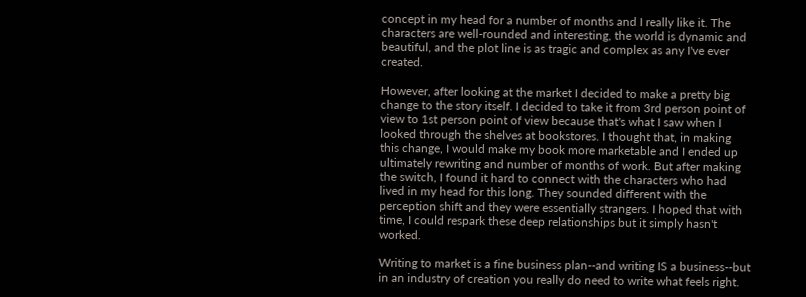concept in my head for a number of months and I really like it. The characters are well-rounded and interesting, the world is dynamic and beautiful, and the plot line is as tragic and complex as any I've ever created.

However, after looking at the market I decided to make a pretty big change to the story itself. I decided to take it from 3rd person point of view to 1st person point of view because that's what I saw when I looked through the shelves at bookstores. I thought that, in making this change, I would make my book more marketable and I ended up ultimately rewriting and number of months of work. But after making the switch, I found it hard to connect with the characters who had lived in my head for this long. They sounded different with the perception shift and they were essentially strangers. I hoped that with time, I could respark these deep relationships but it simply hasn't worked.

Writing to market is a fine business plan--and writing IS a business--but in an industry of creation you really do need to write what feels right.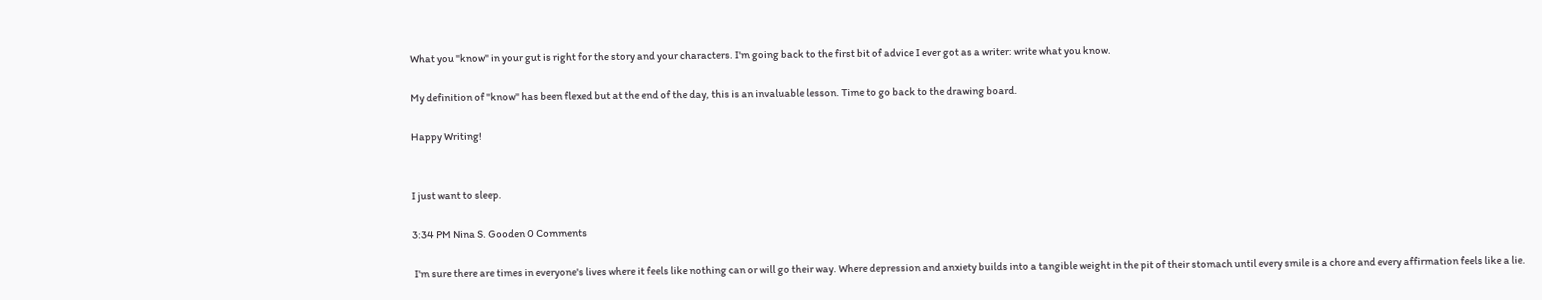What you "know" in your gut is right for the story and your characters. I'm going back to the first bit of advice I ever got as a writer: write what you know.

My definition of "know" has been flexed but at the end of the day, this is an invaluable lesson. Time to go back to the drawing board.

Happy Writing!


I just want to sleep.

3:34 PM Nina S. Gooden 0 Comments

 I'm sure there are times in everyone's lives where it feels like nothing can or will go their way. Where depression and anxiety builds into a tangible weight in the pit of their stomach until every smile is a chore and every affirmation feels like a lie.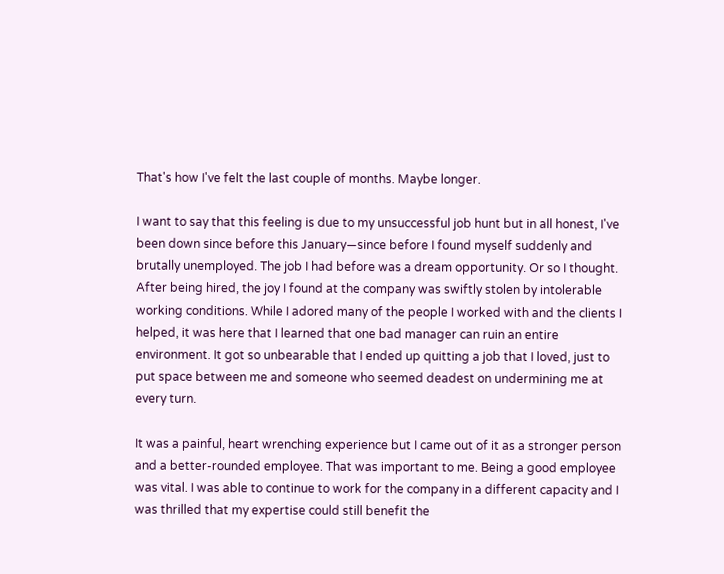That's how I've felt the last couple of months. Maybe longer.

I want to say that this feeling is due to my unsuccessful job hunt but in all honest, I've been down since before this January—since before I found myself suddenly and brutally unemployed. The job I had before was a dream opportunity. Or so I thought. After being hired, the joy I found at the company was swiftly stolen by intolerable working conditions. While I adored many of the people I worked with and the clients I helped, it was here that I learned that one bad manager can ruin an entire environment. It got so unbearable that I ended up quitting a job that I loved, just to put space between me and someone who seemed deadest on undermining me at every turn.

It was a painful, heart wrenching experience but I came out of it as a stronger person and a better-rounded employee. That was important to me. Being a good employee was vital. I was able to continue to work for the company in a different capacity and I was thrilled that my expertise could still benefit the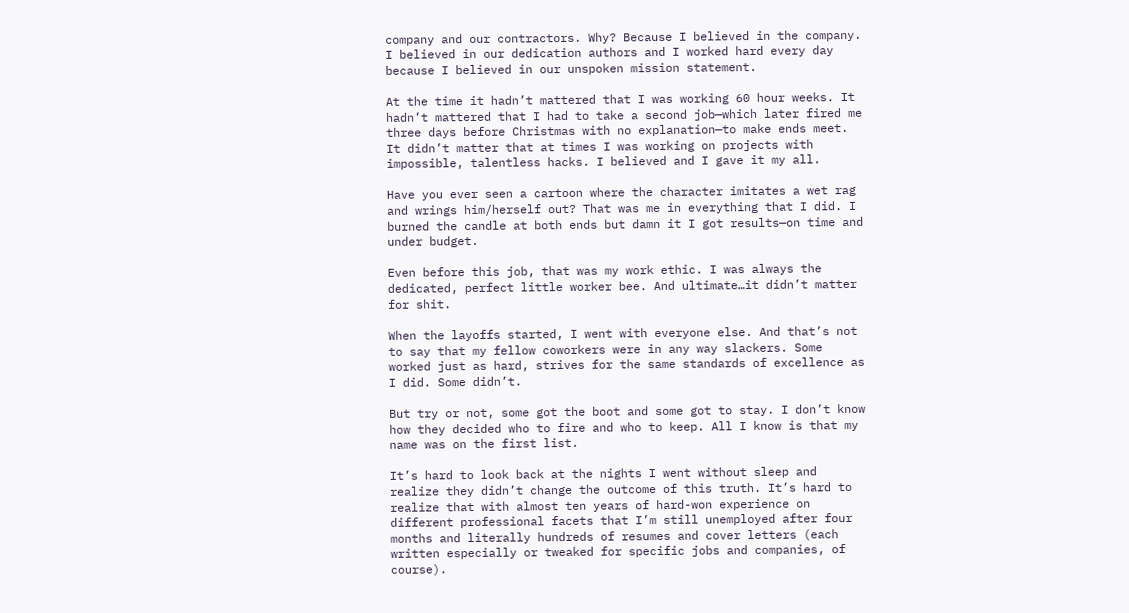company and our contractors. Why? Because I believed in the company. I believed in our dedication authors and I worked hard every day because I believed in our unspoken mission statement.

At the time it hadn’t mattered that I was working 60 hour weeks. It hadn’t mattered that I had to take a second job—which later fired me three days before Christmas with no explanation—to make ends meet. It didn’t matter that at times I was working on projects with impossible, talentless hacks. I believed and I gave it my all.

Have you ever seen a cartoon where the character imitates a wet rag and wrings him/herself out? That was me in everything that I did. I burned the candle at both ends but damn it I got results—on time and under budget.

Even before this job, that was my work ethic. I was always the dedicated, perfect little worker bee. And ultimate…it didn’t matter for shit.

When the layoffs started, I went with everyone else. And that’s not to say that my fellow coworkers were in any way slackers. Some worked just as hard, strives for the same standards of excellence as I did. Some didn’t.

But try or not, some got the boot and some got to stay. I don’t know how they decided who to fire and who to keep. All I know is that my name was on the first list.

It’s hard to look back at the nights I went without sleep and realize they didn’t change the outcome of this truth. It’s hard to realize that with almost ten years of hard-won experience on different professional facets that I’m still unemployed after four months and literally hundreds of resumes and cover letters (each written especially or tweaked for specific jobs and companies, of course).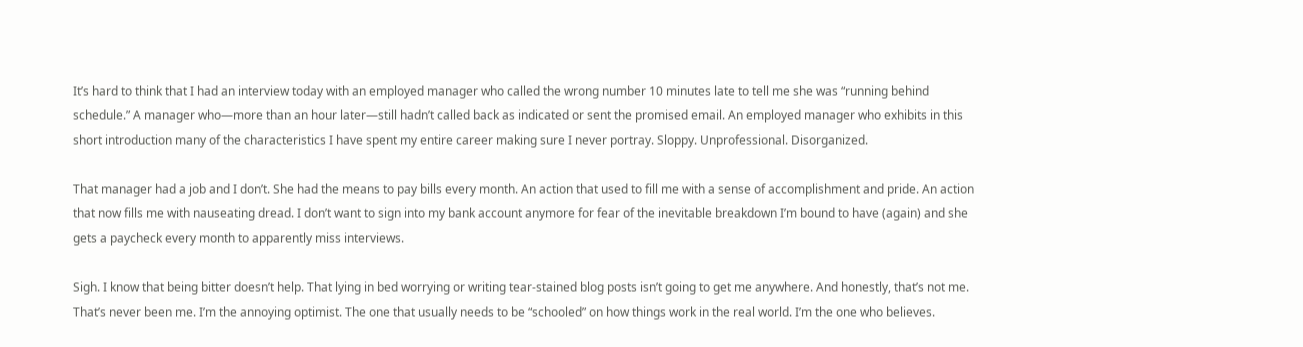It’s hard to think that I had an interview today with an employed manager who called the wrong number 10 minutes late to tell me she was “running behind schedule.” A manager who—more than an hour later—still hadn’t called back as indicated or sent the promised email. An employed manager who exhibits in this short introduction many of the characteristics I have spent my entire career making sure I never portray. Sloppy. Unprofessional. Disorganized.

That manager had a job and I don’t. She had the means to pay bills every month. An action that used to fill me with a sense of accomplishment and pride. An action that now fills me with nauseating dread. I don’t want to sign into my bank account anymore for fear of the inevitable breakdown I’m bound to have (again) and she gets a paycheck every month to apparently miss interviews.

Sigh. I know that being bitter doesn’t help. That lying in bed worrying or writing tear-stained blog posts isn’t going to get me anywhere. And honestly, that’s not me. That’s never been me. I’m the annoying optimist. The one that usually needs to be “schooled” on how things work in the real world. I’m the one who believes.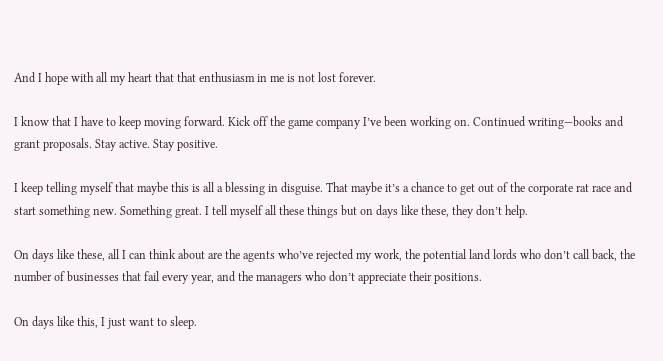And I hope with all my heart that that enthusiasm in me is not lost forever.

I know that I have to keep moving forward. Kick off the game company I’ve been working on. Continued writing—books and grant proposals. Stay active. Stay positive.

I keep telling myself that maybe this is all a blessing in disguise. That maybe it’s a chance to get out of the corporate rat race and start something new. Something great. I tell myself all these things but on days like these, they don’t help.

On days like these, all I can think about are the agents who’ve rejected my work, the potential land lords who don’t call back, the number of businesses that fail every year, and the managers who don’t appreciate their positions.

On days like this, I just want to sleep.